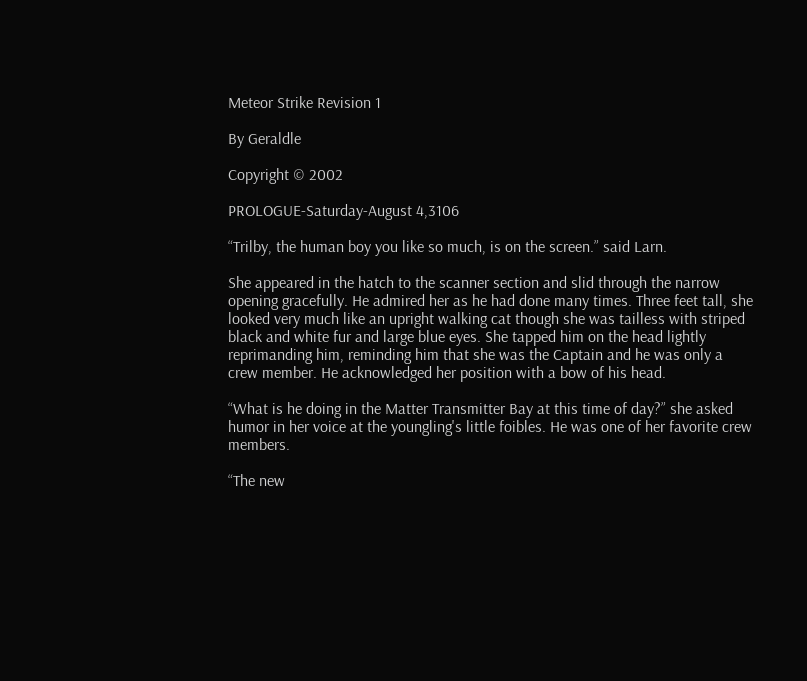Meteor Strike Revision 1

By Geraldle

Copyright © 2002

PROLOGUE-Saturday-August 4,3106

“Trilby, the human boy you like so much, is on the screen.” said Larn.

She appeared in the hatch to the scanner section and slid through the narrow opening gracefully. He admired her as he had done many times. Three feet tall, she looked very much like an upright walking cat though she was tailless with striped black and white fur and large blue eyes. She tapped him on the head lightly reprimanding him, reminding him that she was the Captain and he was only a crew member. He acknowledged her position with a bow of his head.

“What is he doing in the Matter Transmitter Bay at this time of day?” she asked humor in her voice at the youngling's little foibles. He was one of her favorite crew members.

“The new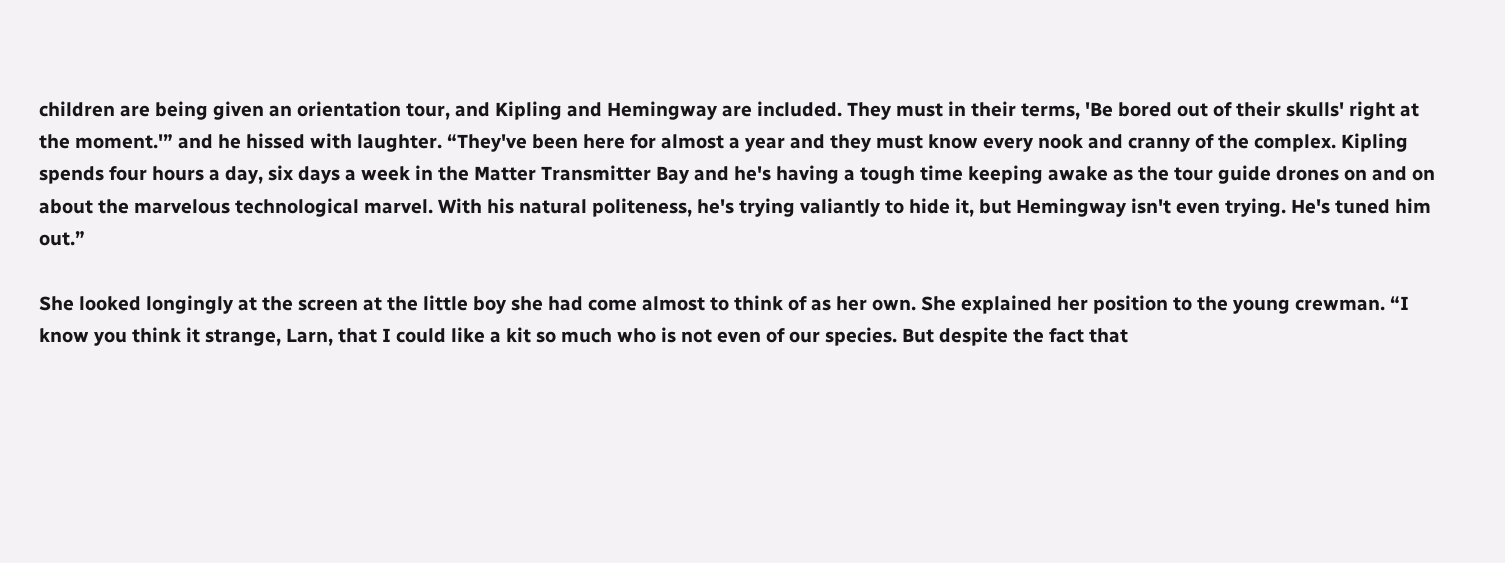children are being given an orientation tour, and Kipling and Hemingway are included. They must in their terms, 'Be bored out of their skulls' right at the moment.'” and he hissed with laughter. “They've been here for almost a year and they must know every nook and cranny of the complex. Kipling spends four hours a day, six days a week in the Matter Transmitter Bay and he's having a tough time keeping awake as the tour guide drones on and on about the marvelous technological marvel. With his natural politeness, he's trying valiantly to hide it, but Hemingway isn't even trying. He's tuned him out.”

She looked longingly at the screen at the little boy she had come almost to think of as her own. She explained her position to the young crewman. “I know you think it strange, Larn, that I could like a kit so much who is not even of our species. But despite the fact that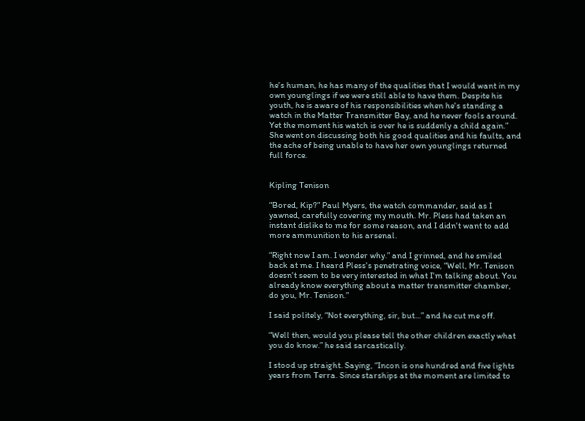he's human, he has many of the qualities that I would want in my own younglings if we were still able to have them. Despite his youth, he is aware of his responsibilities when he's standing a watch in the Matter Transmitter Bay, and he never fools around. Yet the moment his watch is over he is suddenly a child again.” She went on discussing both his good qualities and his faults, and the ache of being unable to have her own younglings returned full force.


Kipling Tenison

“Bored, Kip?” Paul Myers, the watch commander, said as I yawned, carefully covering my mouth. Mr. Pless had taken an instant dislike to me for some reason, and I didn't want to add more ammunition to his arsenal.

“Right now I am. I wonder why.” and I grinned, and he smiled back at me. I heard Pless's penetrating voice, “Well, Mr. Tenison doesn't seem to be very interested in what I'm talking about. You already know everything about a matter transmitter chamber, do you, Mr. Tenison.”

I said politely, “Not everything, sir, but...” and he cut me off.

“Well then, would you please tell the other children exactly what you do know.” he said sarcastically.

I stood up straight. Saying, “Incon is one hundred and five lights years from Terra. Since starships at the moment are limited to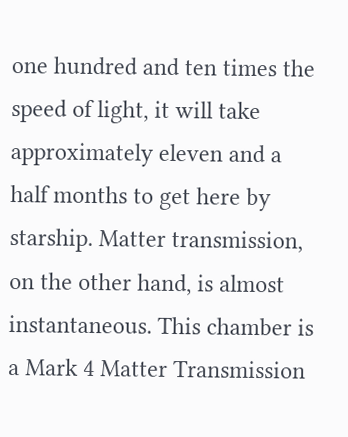one hundred and ten times the speed of light, it will take approximately eleven and a half months to get here by starship. Matter transmission, on the other hand, is almost instantaneous. This chamber is a Mark 4 Matter Transmission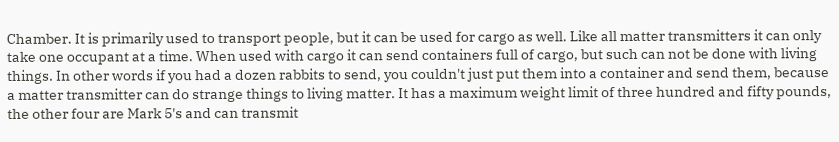Chamber. It is primarily used to transport people, but it can be used for cargo as well. Like all matter transmitters it can only take one occupant at a time. When used with cargo it can send containers full of cargo, but such can not be done with living things. In other words if you had a dozen rabbits to send, you couldn't just put them into a container and send them, because a matter transmitter can do strange things to living matter. It has a maximum weight limit of three hundred and fifty pounds, the other four are Mark 5's and can transmit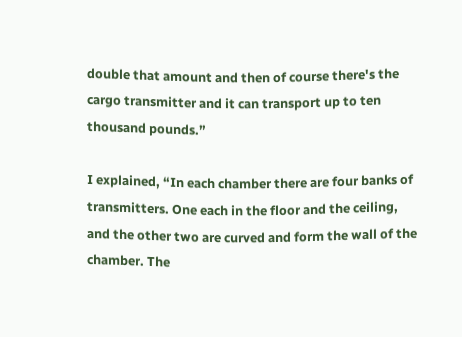double that amount and then of course there's the cargo transmitter and it can transport up to ten thousand pounds.”

I explained, “In each chamber there are four banks of transmitters. One each in the floor and the ceiling, and the other two are curved and form the wall of the chamber. The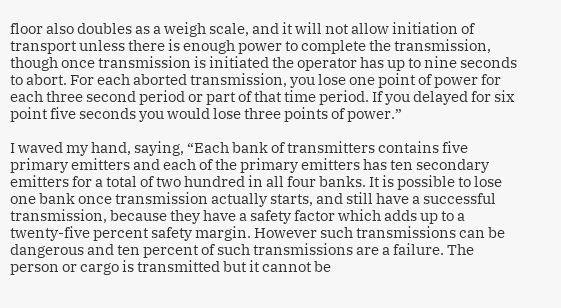floor also doubles as a weigh scale, and it will not allow initiation of transport unless there is enough power to complete the transmission, though once transmission is initiated the operator has up to nine seconds to abort. For each aborted transmission, you lose one point of power for each three second period or part of that time period. If you delayed for six point five seconds you would lose three points of power.”

I waved my hand, saying, “Each bank of transmitters contains five primary emitters and each of the primary emitters has ten secondary emitters for a total of two hundred in all four banks. It is possible to lose one bank once transmission actually starts, and still have a successful transmission, because they have a safety factor which adds up to a twenty-five percent safety margin. However such transmissions can be dangerous and ten percent of such transmissions are a failure. The person or cargo is transmitted but it cannot be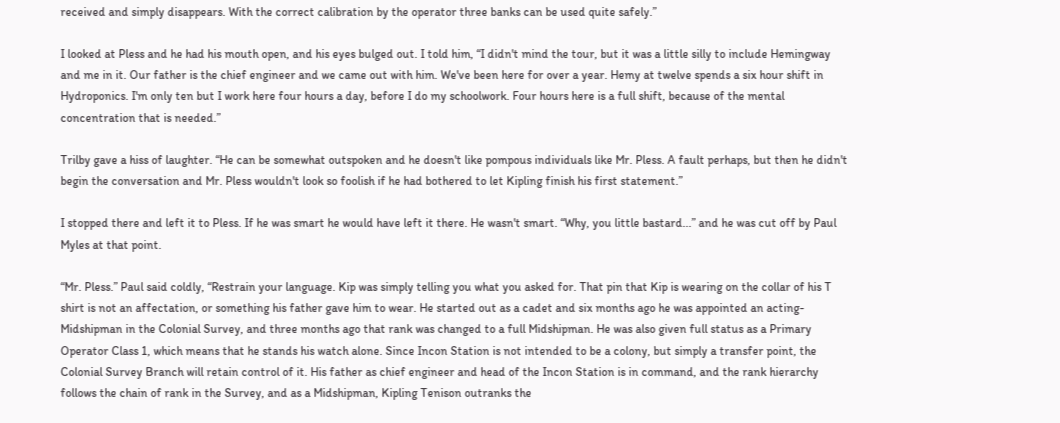received and simply disappears. With the correct calibration by the operator three banks can be used quite safely.”

I looked at Pless and he had his mouth open, and his eyes bulged out. I told him, “I didn't mind the tour, but it was a little silly to include Hemingway and me in it. Our father is the chief engineer and we came out with him. We've been here for over a year. Hemy at twelve spends a six hour shift in Hydroponics. I'm only ten but I work here four hours a day, before I do my schoolwork. Four hours here is a full shift, because of the mental concentration that is needed.”

Trilby gave a hiss of laughter. “He can be somewhat outspoken and he doesn't like pompous individuals like Mr. Pless. A fault perhaps, but then he didn't begin the conversation and Mr. Pless wouldn't look so foolish if he had bothered to let Kipling finish his first statement.”

I stopped there and left it to Pless. If he was smart he would have left it there. He wasn't smart. “Why, you little bastard...” and he was cut off by Paul Myles at that point.

“Mr. Pless.” Paul said coldly, “Restrain your language. Kip was simply telling you what you asked for. That pin that Kip is wearing on the collar of his T shirt is not an affectation, or something his father gave him to wear. He started out as a cadet and six months ago he was appointed an acting-Midshipman in the Colonial Survey, and three months ago that rank was changed to a full Midshipman. He was also given full status as a Primary Operator Class 1, which means that he stands his watch alone. Since Incon Station is not intended to be a colony, but simply a transfer point, the Colonial Survey Branch will retain control of it. His father as chief engineer and head of the Incon Station is in command, and the rank hierarchy follows the chain of rank in the Survey, and as a Midshipman, Kipling Tenison outranks the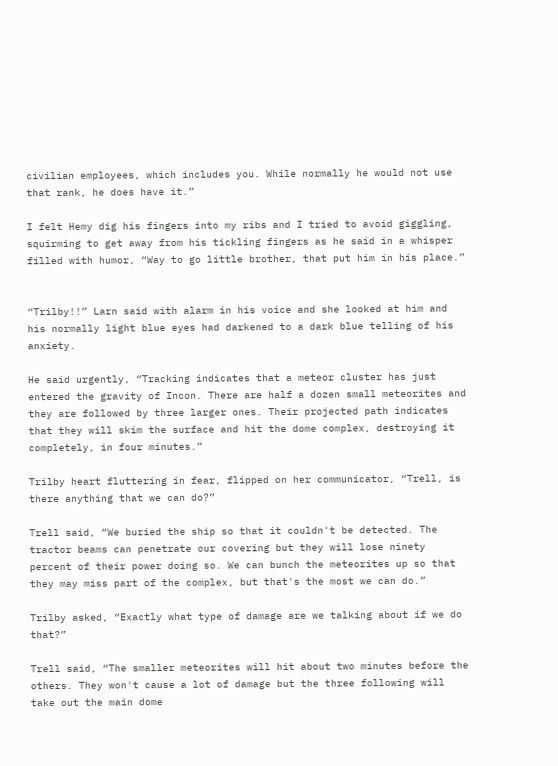civilian employees, which includes you. While normally he would not use that rank, he does have it.”

I felt Hemy dig his fingers into my ribs and I tried to avoid giggling, squirming to get away from his tickling fingers as he said in a whisper filled with humor, “Way to go little brother, that put him in his place.”


“Trilby!!” Larn said with alarm in his voice and she looked at him and his normally light blue eyes had darkened to a dark blue telling of his anxiety.

He said urgently, “Tracking indicates that a meteor cluster has just entered the gravity of Incon. There are half a dozen small meteorites and they are followed by three larger ones. Their projected path indicates that they will skim the surface and hit the dome complex, destroying it completely, in four minutes.”

Trilby heart fluttering in fear, flipped on her communicator, “Trell, is there anything that we can do?”

Trell said, “We buried the ship so that it couldn't be detected. The tractor beams can penetrate our covering but they will lose ninety percent of their power doing so. We can bunch the meteorites up so that they may miss part of the complex, but that's the most we can do.”

Trilby asked, “Exactly what type of damage are we talking about if we do that?”

Trell said, “The smaller meteorites will hit about two minutes before the others. They won't cause a lot of damage but the three following will take out the main dome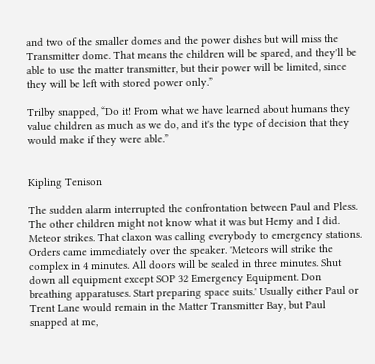and two of the smaller domes and the power dishes but will miss the Transmitter dome. That means the children will be spared, and they'll be able to use the matter transmitter, but their power will be limited, since they will be left with stored power only.”

Trilby snapped, “Do it! From what we have learned about humans they value children as much as we do, and it's the type of decision that they would make if they were able.”


Kipling Tenison

The sudden alarm interrupted the confrontation between Paul and Pless. The other children might not know what it was but Hemy and I did. Meteor strikes. That claxon was calling everybody to emergency stations. Orders came immediately over the speaker. 'Meteors will strike the complex in 4 minutes. All doors will be sealed in three minutes. Shut down all equipment except SOP 32 Emergency Equipment. Don breathing apparatuses. Start preparing space suits.' Usually either Paul or Trent Lane would remain in the Matter Transmitter Bay, but Paul snapped at me,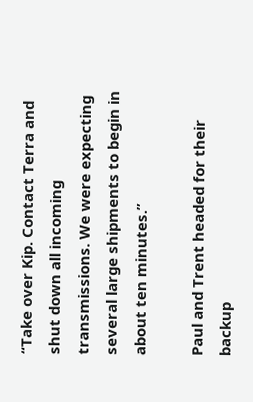“Take over Kip. Contact Terra and shut down all incoming transmissions. We were expecting several large shipments to begin in about ten minutes.”

Paul and Trent headed for their backup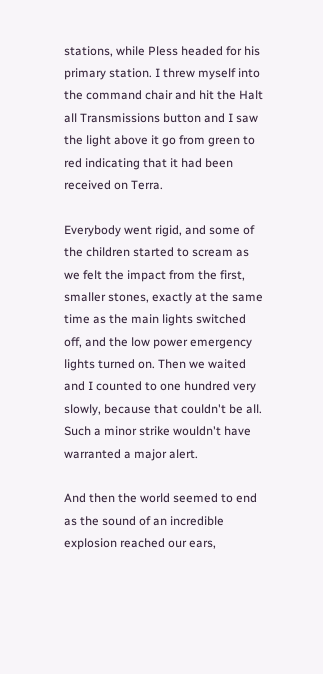stations, while Pless headed for his primary station. I threw myself into the command chair and hit the Halt all Transmissions button and I saw the light above it go from green to red indicating that it had been received on Terra.

Everybody went rigid, and some of the children started to scream as we felt the impact from the first, smaller stones, exactly at the same time as the main lights switched off, and the low power emergency lights turned on. Then we waited and I counted to one hundred very slowly, because that couldn't be all. Such a minor strike wouldn't have warranted a major alert.

And then the world seemed to end as the sound of an incredible explosion reached our ears,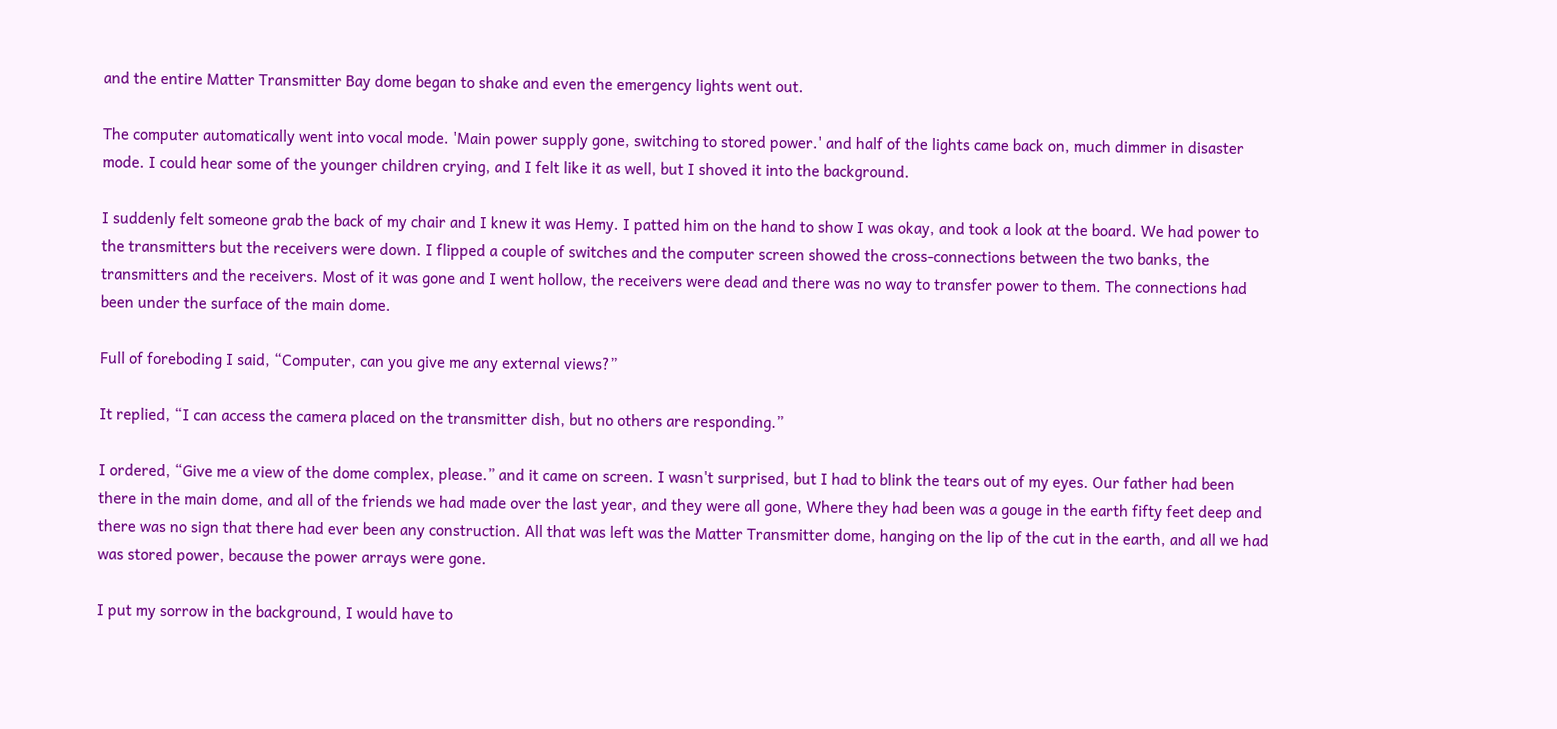and the entire Matter Transmitter Bay dome began to shake and even the emergency lights went out.

The computer automatically went into vocal mode. 'Main power supply gone, switching to stored power.' and half of the lights came back on, much dimmer in disaster mode. I could hear some of the younger children crying, and I felt like it as well, but I shoved it into the background.

I suddenly felt someone grab the back of my chair and I knew it was Hemy. I patted him on the hand to show I was okay, and took a look at the board. We had power to the transmitters but the receivers were down. I flipped a couple of switches and the computer screen showed the cross-connections between the two banks, the transmitters and the receivers. Most of it was gone and I went hollow, the receivers were dead and there was no way to transfer power to them. The connections had been under the surface of the main dome.

Full of foreboding I said, “Computer, can you give me any external views?”

It replied, “I can access the camera placed on the transmitter dish, but no others are responding.”

I ordered, “Give me a view of the dome complex, please.” and it came on screen. I wasn't surprised, but I had to blink the tears out of my eyes. Our father had been there in the main dome, and all of the friends we had made over the last year, and they were all gone, Where they had been was a gouge in the earth fifty feet deep and there was no sign that there had ever been any construction. All that was left was the Matter Transmitter dome, hanging on the lip of the cut in the earth, and all we had was stored power, because the power arrays were gone.

I put my sorrow in the background, I would have to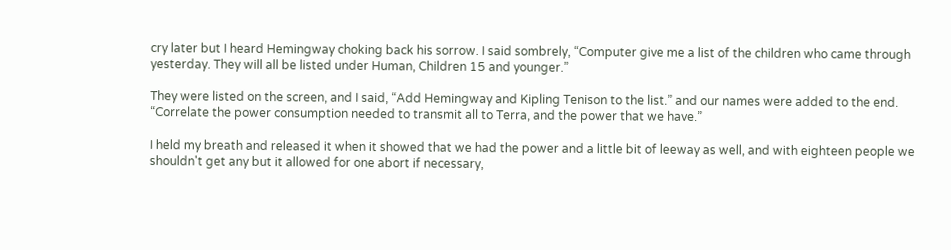cry later but I heard Hemingway choking back his sorrow. I said sombrely, “Computer give me a list of the children who came through yesterday. They will all be listed under Human, Children 15 and younger.”

They were listed on the screen, and I said, “Add Hemingway and Kipling Tenison to the list.” and our names were added to the end. “Correlate the power consumption needed to transmit all to Terra, and the power that we have.”

I held my breath and released it when it showed that we had the power and a little bit of leeway as well, and with eighteen people we shouldn't get any but it allowed for one abort if necessary,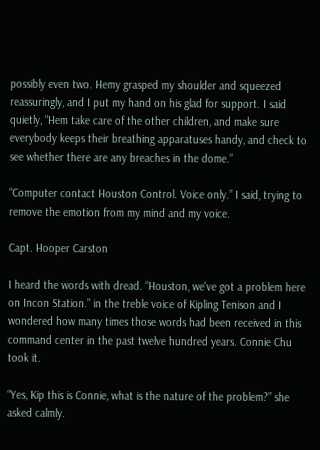possibly even two. Hemy grasped my shoulder and squeezed reassuringly, and I put my hand on his glad for support. I said quietly, “Hem take care of the other children, and make sure everybody keeps their breathing apparatuses handy, and check to see whether there are any breaches in the dome.”

“Computer contact Houston Control. Voice only.” I said, trying to remove the emotion from my mind and my voice.

Capt. Hooper Carston

I heard the words with dread. “Houston, we've got a problem here on Incon Station.” in the treble voice of Kipling Tenison and I wondered how many times those words had been received in this command center in the past twelve hundred years. Connie Chu took it.

“Yes, Kip this is Connie, what is the nature of the problem?” she asked calmly.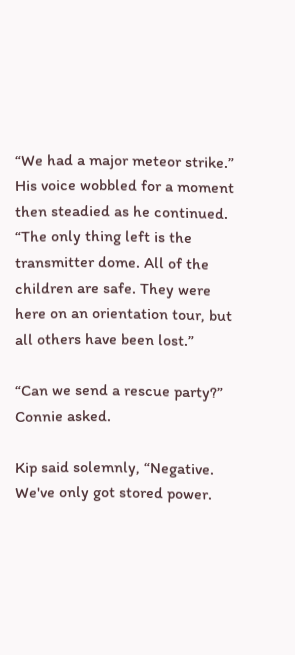“We had a major meteor strike.” His voice wobbled for a moment then steadied as he continued. “The only thing left is the transmitter dome. All of the children are safe. They were here on an orientation tour, but all others have been lost.”

“Can we send a rescue party?” Connie asked.

Kip said solemnly, “Negative. We've only got stored power.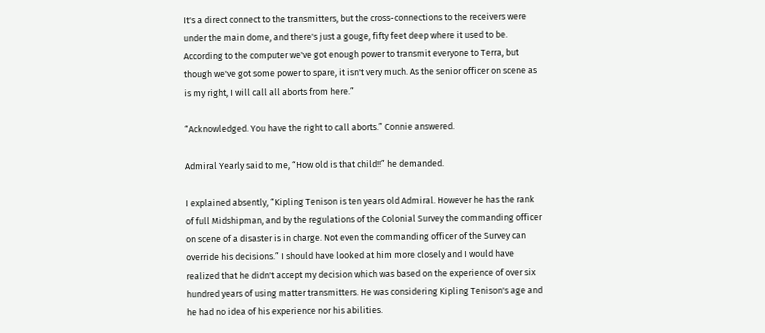It's a direct connect to the transmitters, but the cross-connections to the receivers were under the main dome, and there's just a gouge, fifty feet deep where it used to be. According to the computer we've got enough power to transmit everyone to Terra, but though we've got some power to spare, it isn't very much. As the senior officer on scene as is my right, I will call all aborts from here.”

“Acknowledged. You have the right to call aborts.” Connie answered.

Admiral Yearly said to me, “How old is that child!!” he demanded.

I explained absently, “Kipling Tenison is ten years old Admiral. However he has the rank of full Midshipman, and by the regulations of the Colonial Survey the commanding officer on scene of a disaster is in charge. Not even the commanding officer of the Survey can override his decisions.” I should have looked at him more closely and I would have realized that he didn't accept my decision which was based on the experience of over six hundred years of using matter transmitters. He was considering Kipling Tenison's age and he had no idea of his experience nor his abilities.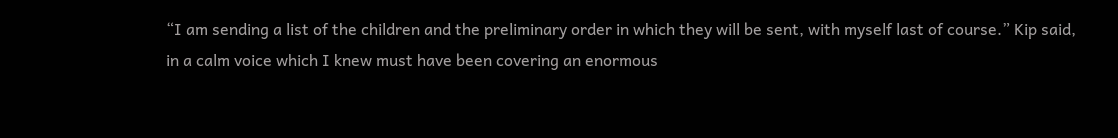“I am sending a list of the children and the preliminary order in which they will be sent, with myself last of course.” Kip said, in a calm voice which I knew must have been covering an enormous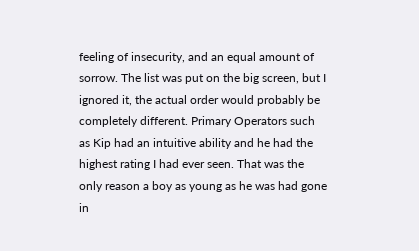feeling of insecurity, and an equal amount of sorrow. The list was put on the big screen, but I ignored it, the actual order would probably be completely different. Primary Operators such as Kip had an intuitive ability and he had the highest rating I had ever seen. That was the only reason a boy as young as he was had gone in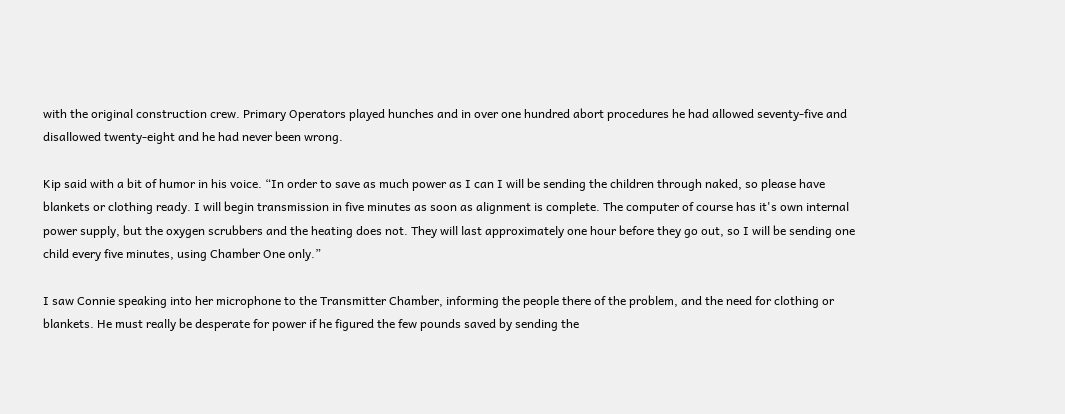with the original construction crew. Primary Operators played hunches and in over one hundred abort procedures he had allowed seventy-five and disallowed twenty-eight and he had never been wrong.

Kip said with a bit of humor in his voice. “In order to save as much power as I can I will be sending the children through naked, so please have blankets or clothing ready. I will begin transmission in five minutes as soon as alignment is complete. The computer of course has it's own internal power supply, but the oxygen scrubbers and the heating does not. They will last approximately one hour before they go out, so I will be sending one child every five minutes, using Chamber One only.”

I saw Connie speaking into her microphone to the Transmitter Chamber, informing the people there of the problem, and the need for clothing or blankets. He must really be desperate for power if he figured the few pounds saved by sending the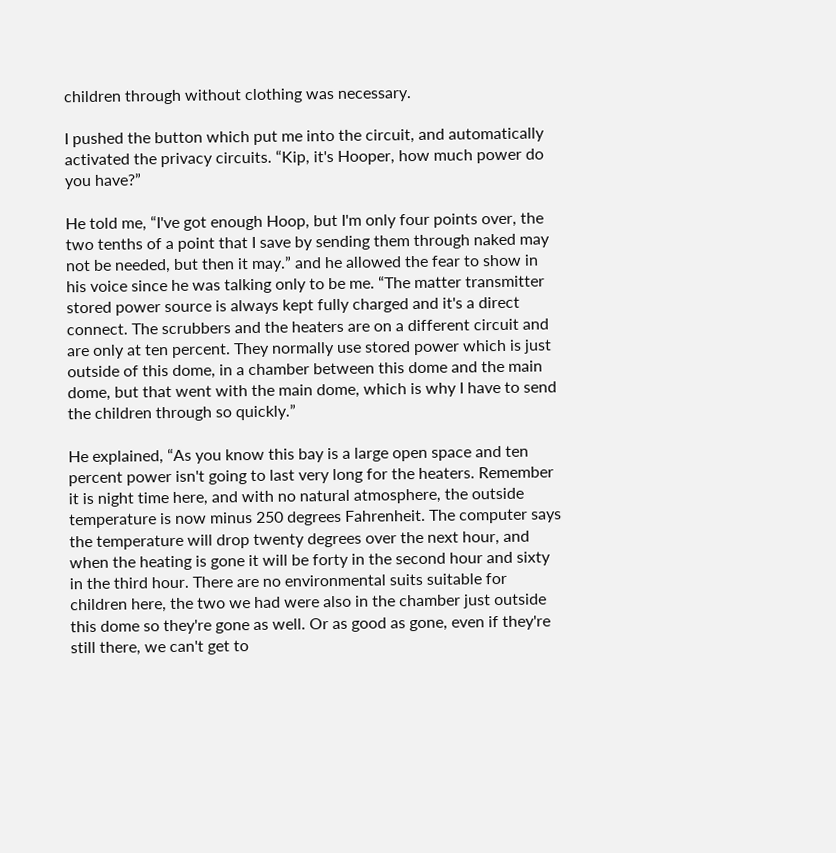children through without clothing was necessary.

I pushed the button which put me into the circuit, and automatically activated the privacy circuits. “Kip, it's Hooper, how much power do you have?”

He told me, “I've got enough Hoop, but I'm only four points over, the two tenths of a point that I save by sending them through naked may not be needed, but then it may.” and he allowed the fear to show in his voice since he was talking only to be me. “The matter transmitter stored power source is always kept fully charged and it's a direct connect. The scrubbers and the heaters are on a different circuit and are only at ten percent. They normally use stored power which is just outside of this dome, in a chamber between this dome and the main dome, but that went with the main dome, which is why I have to send the children through so quickly.”

He explained, “As you know this bay is a large open space and ten percent power isn't going to last very long for the heaters. Remember it is night time here, and with no natural atmosphere, the outside temperature is now minus 250 degrees Fahrenheit. The computer says the temperature will drop twenty degrees over the next hour, and when the heating is gone it will be forty in the second hour and sixty in the third hour. There are no environmental suits suitable for children here, the two we had were also in the chamber just outside this dome so they're gone as well. Or as good as gone, even if they're still there, we can't get to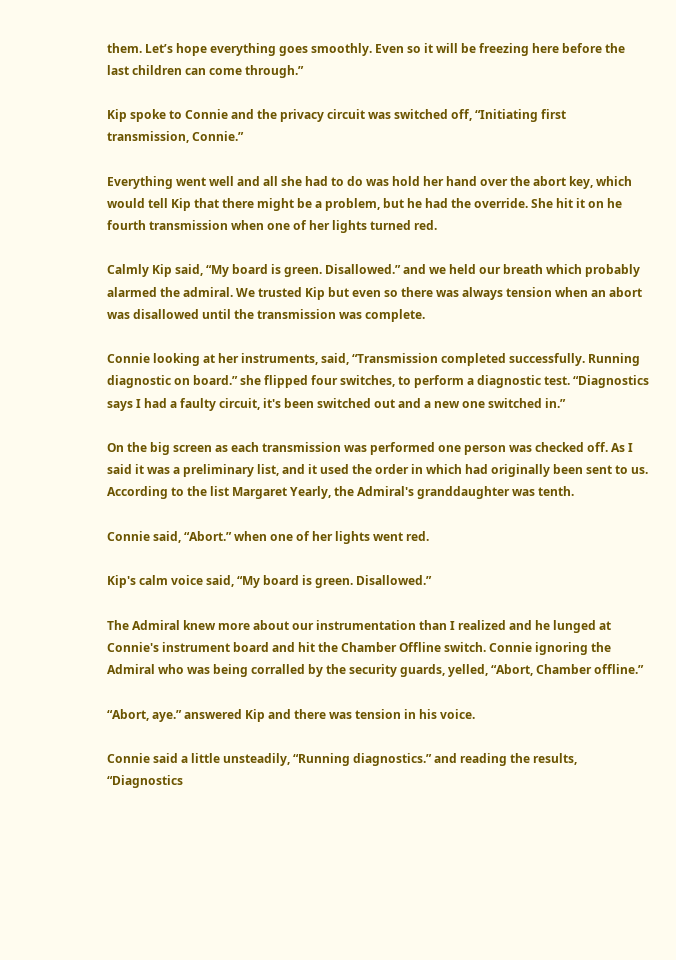them. Let’s hope everything goes smoothly. Even so it will be freezing here before the last children can come through.”

Kip spoke to Connie and the privacy circuit was switched off, “Initiating first transmission, Connie.”

Everything went well and all she had to do was hold her hand over the abort key, which would tell Kip that there might be a problem, but he had the override. She hit it on he fourth transmission when one of her lights turned red.

Calmly Kip said, “My board is green. Disallowed.” and we held our breath which probably alarmed the admiral. We trusted Kip but even so there was always tension when an abort was disallowed until the transmission was complete.

Connie looking at her instruments, said, “Transmission completed successfully. Running diagnostic on board.” she flipped four switches, to perform a diagnostic test. “Diagnostics says I had a faulty circuit, it's been switched out and a new one switched in.”

On the big screen as each transmission was performed one person was checked off. As I said it was a preliminary list, and it used the order in which had originally been sent to us. According to the list Margaret Yearly, the Admiral's granddaughter was tenth.

Connie said, “Abort.” when one of her lights went red.

Kip's calm voice said, “My board is green. Disallowed.”

The Admiral knew more about our instrumentation than I realized and he lunged at Connie's instrument board and hit the Chamber Offline switch. Connie ignoring the Admiral who was being corralled by the security guards, yelled, “Abort, Chamber offline.”

“Abort, aye.” answered Kip and there was tension in his voice.

Connie said a little unsteadily, “Running diagnostics.” and reading the results, “Diagnostics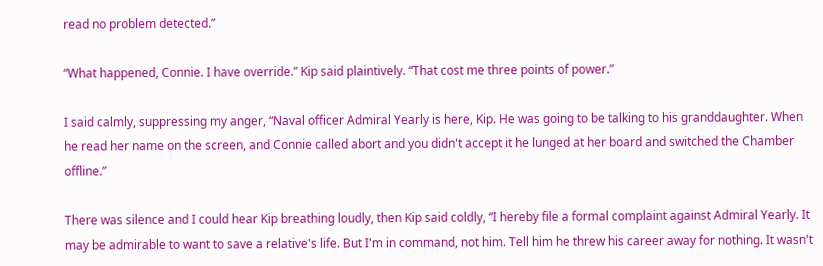read no problem detected.”

“What happened, Connie. I have override.” Kip said plaintively. “That cost me three points of power.”

I said calmly, suppressing my anger, “Naval officer Admiral Yearly is here, Kip. He was going to be talking to his granddaughter. When he read her name on the screen, and Connie called abort and you didn't accept it he lunged at her board and switched the Chamber offline.”

There was silence and I could hear Kip breathing loudly, then Kip said coldly, “I hereby file a formal complaint against Admiral Yearly. It may be admirable to want to save a relative's life. But I'm in command, not him. Tell him he threw his career away for nothing. It wasn't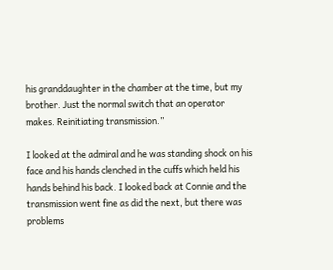his granddaughter in the chamber at the time, but my brother. Just the normal switch that an operator makes. Reinitiating transmission.”

I looked at the admiral and he was standing shock on his face and his hands clenched in the cuffs which held his hands behind his back. I looked back at Connie and the transmission went fine as did the next, but there was problems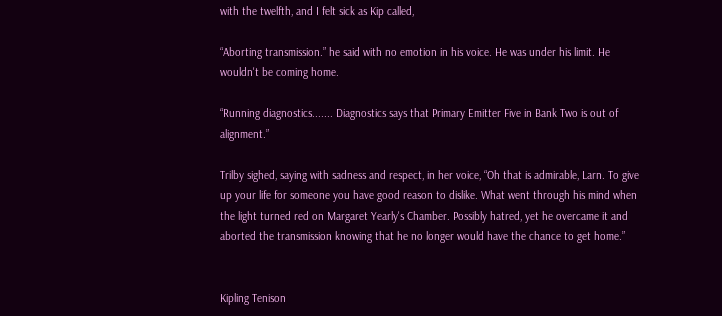with the twelfth, and I felt sick as Kip called,

“Aborting transmission.” he said with no emotion in his voice. He was under his limit. He wouldn't be coming home.

“Running diagnostics....... Diagnostics says that Primary Emitter Five in Bank Two is out of alignment.”

Trilby sighed, saying with sadness and respect, in her voice, “Oh that is admirable, Larn. To give up your life for someone you have good reason to dislike. What went through his mind when the light turned red on Margaret Yearly's Chamber. Possibly hatred, yet he overcame it and aborted the transmission knowing that he no longer would have the chance to get home.”


Kipling Tenison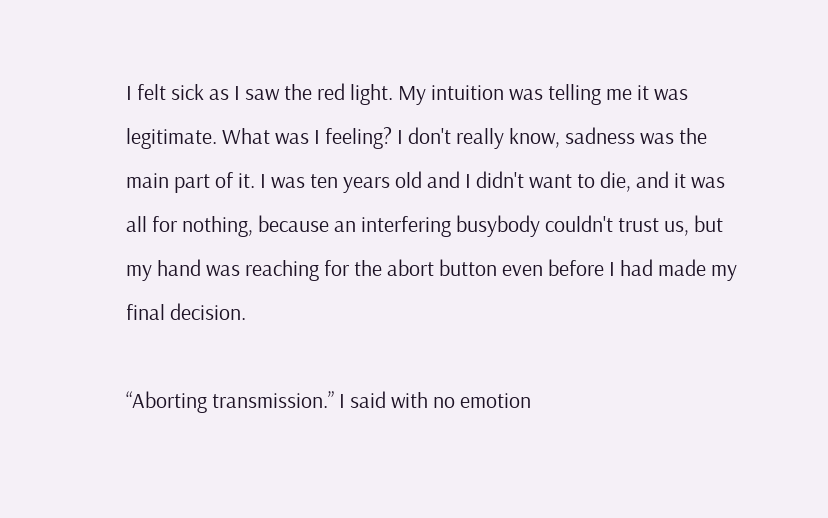I felt sick as I saw the red light. My intuition was telling me it was legitimate. What was I feeling? I don't really know, sadness was the main part of it. I was ten years old and I didn't want to die, and it was all for nothing, because an interfering busybody couldn't trust us, but my hand was reaching for the abort button even before I had made my final decision.

“Aborting transmission.” I said with no emotion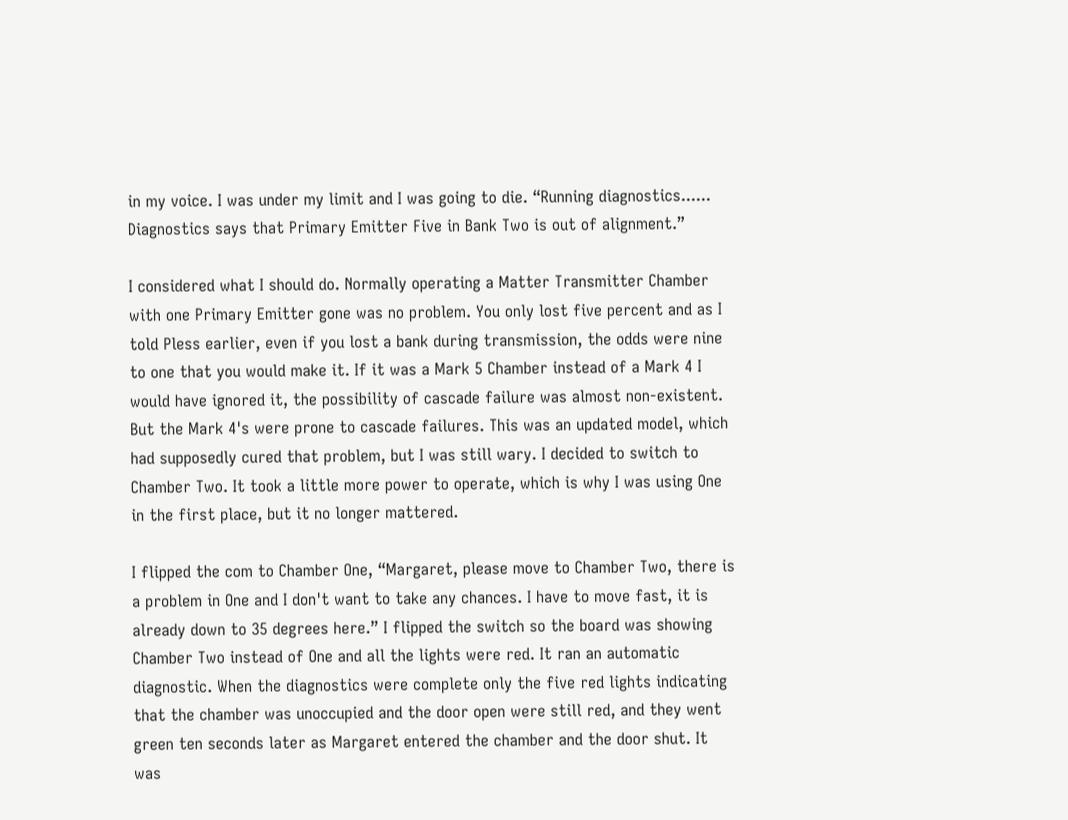in my voice. I was under my limit and I was going to die. “Running diagnostics...... Diagnostics says that Primary Emitter Five in Bank Two is out of alignment.”

I considered what I should do. Normally operating a Matter Transmitter Chamber with one Primary Emitter gone was no problem. You only lost five percent and as I told Pless earlier, even if you lost a bank during transmission, the odds were nine to one that you would make it. If it was a Mark 5 Chamber instead of a Mark 4 I would have ignored it, the possibility of cascade failure was almost non-existent. But the Mark 4's were prone to cascade failures. This was an updated model, which had supposedly cured that problem, but I was still wary. I decided to switch to Chamber Two. It took a little more power to operate, which is why I was using One in the first place, but it no longer mattered.

I flipped the com to Chamber One, “Margaret, please move to Chamber Two, there is a problem in One and I don't want to take any chances. I have to move fast, it is already down to 35 degrees here.” I flipped the switch so the board was showing Chamber Two instead of One and all the lights were red. It ran an automatic diagnostic. When the diagnostics were complete only the five red lights indicating that the chamber was unoccupied and the door open were still red, and they went green ten seconds later as Margaret entered the chamber and the door shut. It was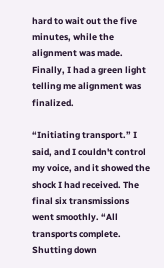hard to wait out the five minutes, while the alignment was made. Finally, I had a green light telling me alignment was finalized.

“Initiating transport.” I said, and I couldn't control my voice, and it showed the shock I had received. The final six transmissions went smoothly. “All transports complete. Shutting down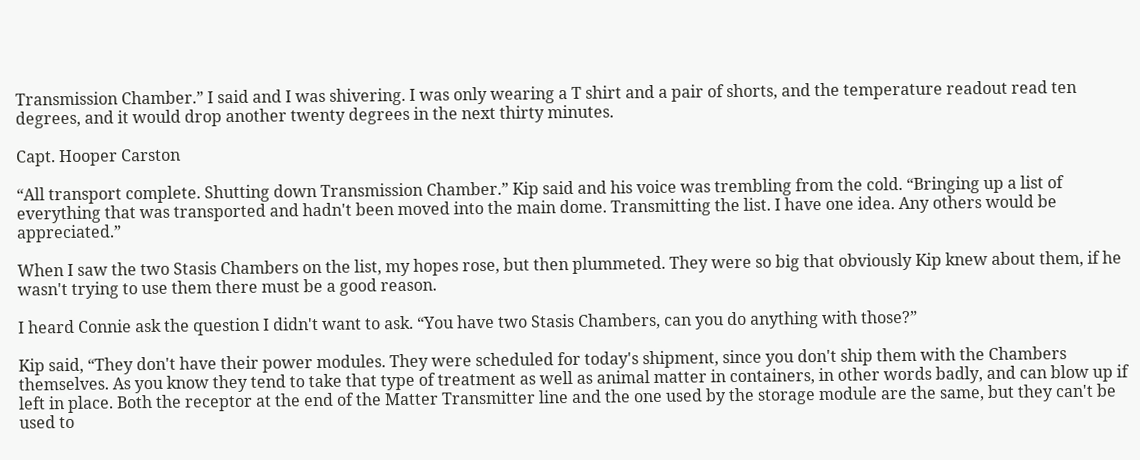Transmission Chamber.” I said and I was shivering. I was only wearing a T shirt and a pair of shorts, and the temperature readout read ten degrees, and it would drop another twenty degrees in the next thirty minutes.

Capt. Hooper Carston

“All transport complete. Shutting down Transmission Chamber.” Kip said and his voice was trembling from the cold. “Bringing up a list of everything that was transported and hadn't been moved into the main dome. Transmitting the list. I have one idea. Any others would be appreciated.”

When I saw the two Stasis Chambers on the list, my hopes rose, but then plummeted. They were so big that obviously Kip knew about them, if he wasn't trying to use them there must be a good reason.

I heard Connie ask the question I didn't want to ask. “You have two Stasis Chambers, can you do anything with those?”

Kip said, “They don't have their power modules. They were scheduled for today's shipment, since you don't ship them with the Chambers themselves. As you know they tend to take that type of treatment as well as animal matter in containers, in other words badly, and can blow up if left in place. Both the receptor at the end of the Matter Transmitter line and the one used by the storage module are the same, but they can't be used to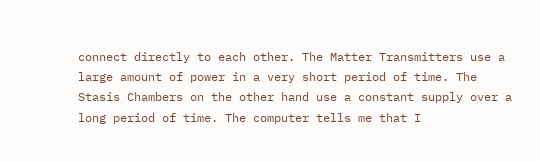connect directly to each other. The Matter Transmitters use a large amount of power in a very short period of time. The Stasis Chambers on the other hand use a constant supply over a long period of time. The computer tells me that I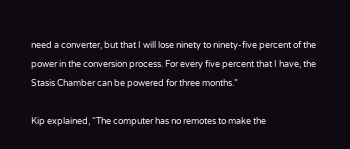need a converter, but that I will lose ninety to ninety-five percent of the power in the conversion process. For every five percent that I have, the Stasis Chamber can be powered for three months.”

Kip explained, “The computer has no remotes to make the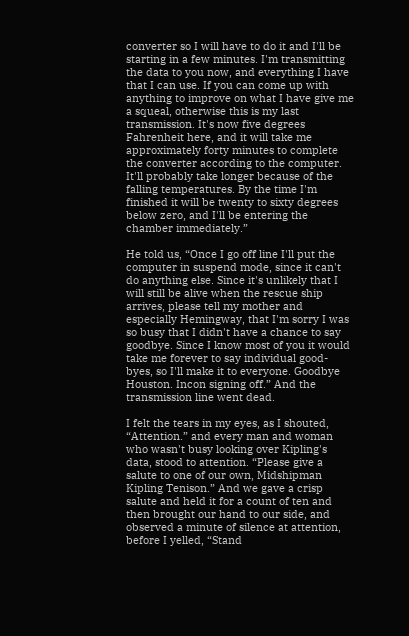converter so I will have to do it and I'll be starting in a few minutes. I'm transmitting the data to you now, and everything I have that I can use. If you can come up with anything to improve on what I have give me a squeal, otherwise this is my last transmission. It's now five degrees Fahrenheit here, and it will take me approximately forty minutes to complete the converter according to the computer. It'll probably take longer because of the falling temperatures. By the time I'm finished it will be twenty to sixty degrees below zero, and I'll be entering the chamber immediately.”

He told us, “Once I go off line I'll put the computer in suspend mode, since it can't do anything else. Since it's unlikely that I will still be alive when the rescue ship arrives, please tell my mother and especially Hemingway, that I'm sorry I was so busy that I didn't have a chance to say goodbye. Since I know most of you it would take me forever to say individual good-byes, so I'll make it to everyone. Goodbye Houston. Incon signing off.” And the transmission line went dead.

I felt the tears in my eyes, as I shouted, “Attention.” and every man and woman who wasn't busy looking over Kipling's data, stood to attention. “Please give a salute to one of our own, Midshipman Kipling Tenison.” And we gave a crisp salute and held it for a count of ten and then brought our hand to our side, and observed a minute of silence at attention, before I yelled, “Stand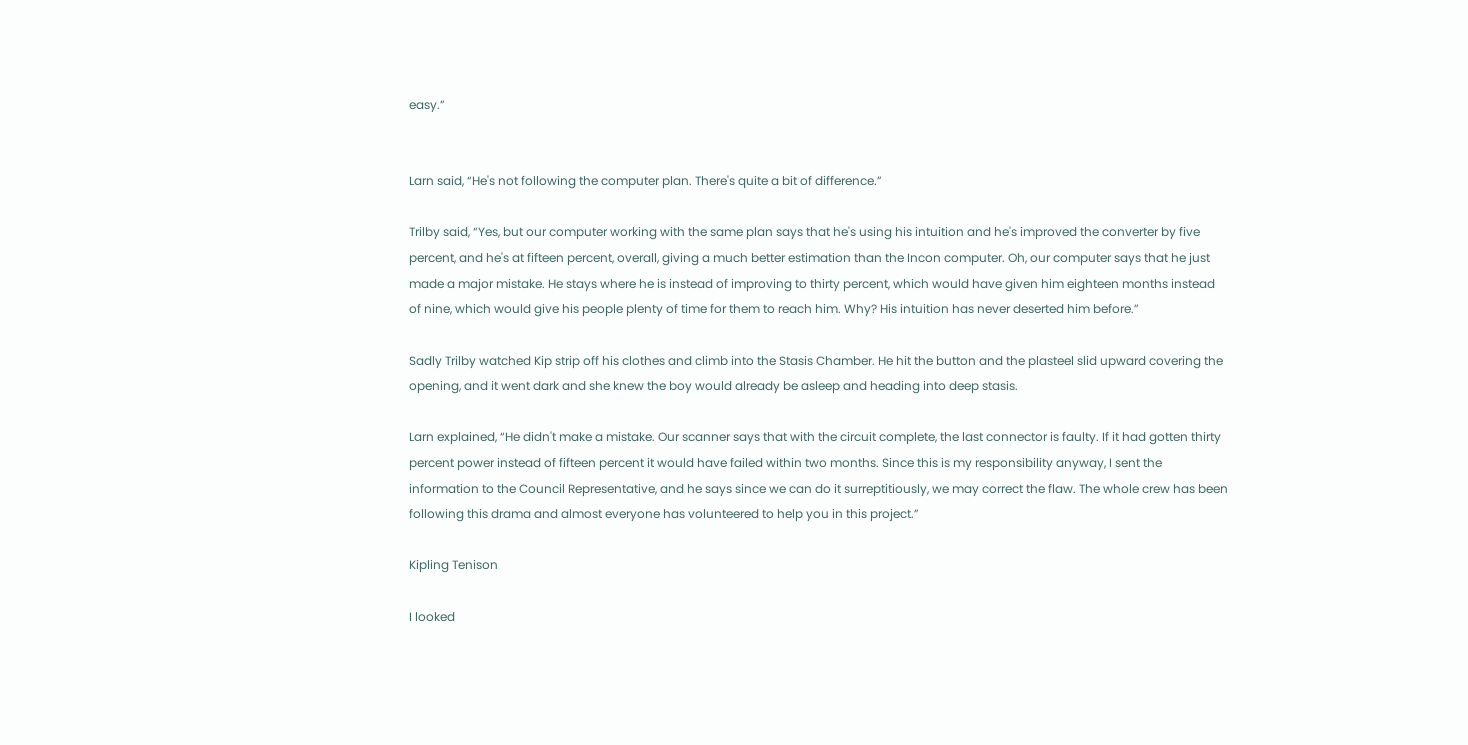easy.”


Larn said, “He's not following the computer plan. There's quite a bit of difference.”

Trilby said, “Yes, but our computer working with the same plan says that he's using his intuition and he's improved the converter by five percent, and he's at fifteen percent, overall, giving a much better estimation than the Incon computer. Oh, our computer says that he just made a major mistake. He stays where he is instead of improving to thirty percent, which would have given him eighteen months instead of nine, which would give his people plenty of time for them to reach him. Why? His intuition has never deserted him before.”

Sadly Trilby watched Kip strip off his clothes and climb into the Stasis Chamber. He hit the button and the plasteel slid upward covering the opening, and it went dark and she knew the boy would already be asleep and heading into deep stasis.

Larn explained, “He didn't make a mistake. Our scanner says that with the circuit complete, the last connector is faulty. If it had gotten thirty percent power instead of fifteen percent it would have failed within two months. Since this is my responsibility anyway, I sent the information to the Council Representative, and he says since we can do it surreptitiously, we may correct the flaw. The whole crew has been following this drama and almost everyone has volunteered to help you in this project.”

Kipling Tenison

I looked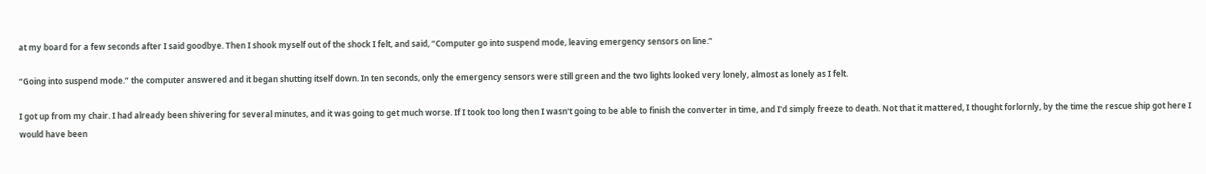at my board for a few seconds after I said goodbye. Then I shook myself out of the shock I felt, and said, “Computer go into suspend mode, leaving emergency sensors on line.”

“Going into suspend mode.” the computer answered and it began shutting itself down. In ten seconds, only the emergency sensors were still green and the two lights looked very lonely, almost as lonely as I felt.

I got up from my chair. I had already been shivering for several minutes, and it was going to get much worse. If I took too long then I wasn't going to be able to finish the converter in time, and I'd simply freeze to death. Not that it mattered, I thought forlornly, by the time the rescue ship got here I would have been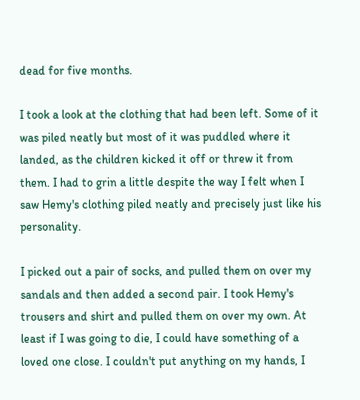dead for five months.

I took a look at the clothing that had been left. Some of it was piled neatly but most of it was puddled where it landed, as the children kicked it off or threw it from them. I had to grin a little despite the way I felt when I saw Hemy's clothing piled neatly and precisely just like his personality.

I picked out a pair of socks, and pulled them on over my sandals and then added a second pair. I took Hemy's trousers and shirt and pulled them on over my own. At least if I was going to die, I could have something of a loved one close. I couldn't put anything on my hands, I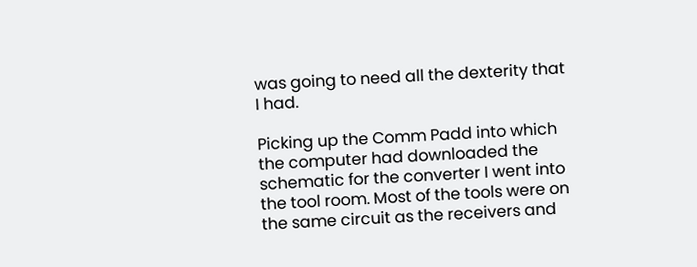was going to need all the dexterity that I had.

Picking up the Comm Padd into which the computer had downloaded the schematic for the converter I went into the tool room. Most of the tools were on the same circuit as the receivers and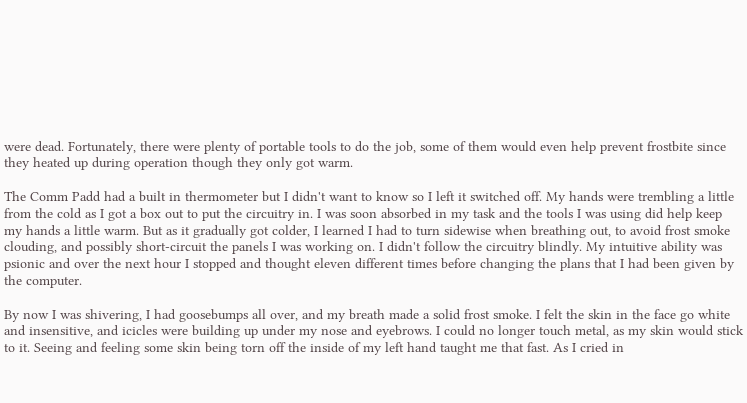were dead. Fortunately, there were plenty of portable tools to do the job, some of them would even help prevent frostbite since they heated up during operation though they only got warm.

The Comm Padd had a built in thermometer but I didn't want to know so I left it switched off. My hands were trembling a little from the cold as I got a box out to put the circuitry in. I was soon absorbed in my task and the tools I was using did help keep my hands a little warm. But as it gradually got colder, I learned I had to turn sidewise when breathing out, to avoid frost smoke clouding, and possibly short-circuit the panels I was working on. I didn't follow the circuitry blindly. My intuitive ability was psionic and over the next hour I stopped and thought eleven different times before changing the plans that I had been given by the computer.

By now I was shivering, I had goosebumps all over, and my breath made a solid frost smoke. I felt the skin in the face go white and insensitive, and icicles were building up under my nose and eyebrows. I could no longer touch metal, as my skin would stick to it. Seeing and feeling some skin being torn off the inside of my left hand taught me that fast. As I cried in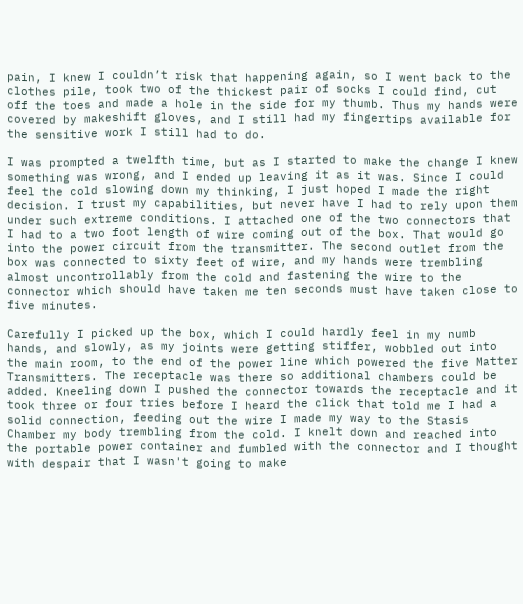pain, I knew I couldn’t risk that happening again, so I went back to the clothes pile, took two of the thickest pair of socks I could find, cut off the toes and made a hole in the side for my thumb. Thus my hands were covered by makeshift gloves, and I still had my fingertips available for the sensitive work I still had to do.

I was prompted a twelfth time, but as I started to make the change I knew something was wrong, and I ended up leaving it as it was. Since I could feel the cold slowing down my thinking, I just hoped I made the right decision. I trust my capabilities, but never have I had to rely upon them under such extreme conditions. I attached one of the two connectors that I had to a two foot length of wire coming out of the box. That would go into the power circuit from the transmitter. The second outlet from the box was connected to sixty feet of wire, and my hands were trembling almost uncontrollably from the cold and fastening the wire to the connector which should have taken me ten seconds must have taken close to five minutes.

Carefully I picked up the box, which I could hardly feel in my numb hands, and slowly, as my joints were getting stiffer, wobbled out into the main room, to the end of the power line which powered the five Matter Transmitters. The receptacle was there so additional chambers could be added. Kneeling down I pushed the connector towards the receptacle and it took three or four tries before I heard the click that told me I had a solid connection, feeding out the wire I made my way to the Stasis Chamber my body trembling from the cold. I knelt down and reached into the portable power container and fumbled with the connector and I thought with despair that I wasn't going to make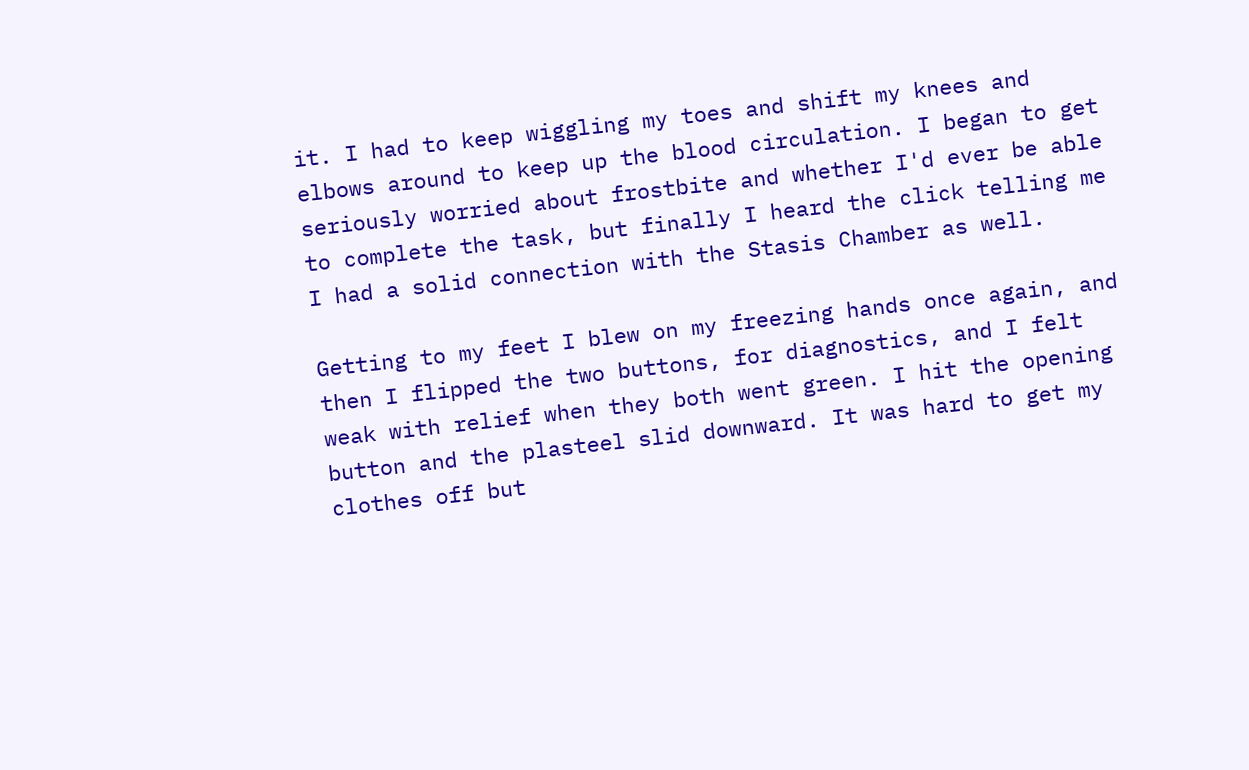it. I had to keep wiggling my toes and shift my knees and elbows around to keep up the blood circulation. I began to get seriously worried about frostbite and whether I'd ever be able to complete the task, but finally I heard the click telling me I had a solid connection with the Stasis Chamber as well.

Getting to my feet I blew on my freezing hands once again, and then I flipped the two buttons, for diagnostics, and I felt weak with relief when they both went green. I hit the opening button and the plasteel slid downward. It was hard to get my clothes off but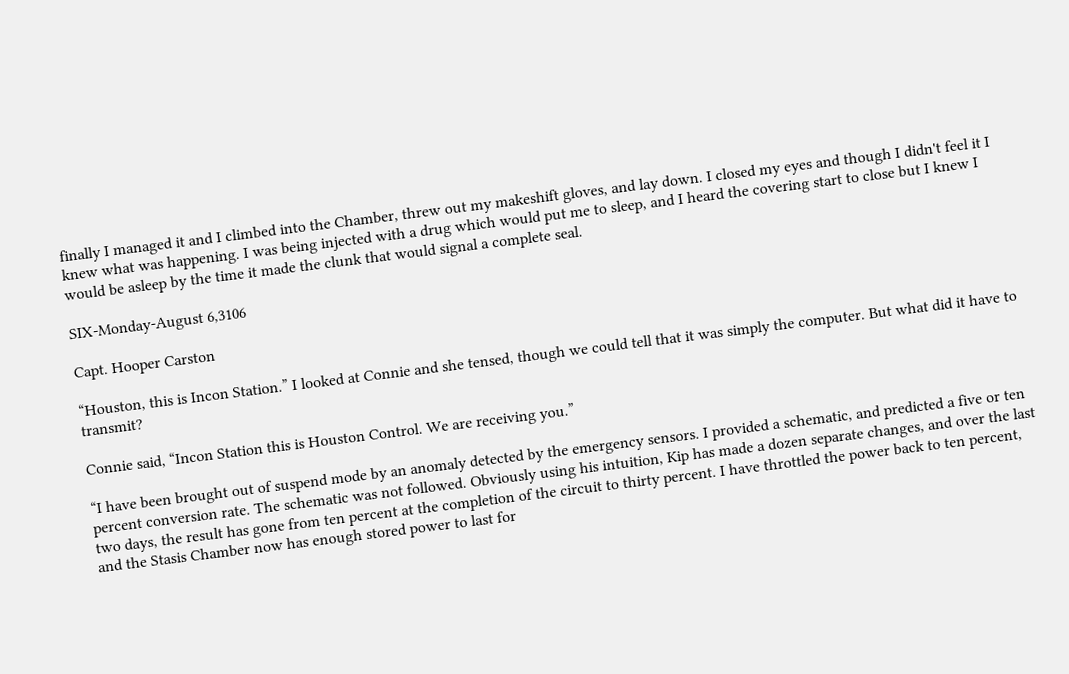finally I managed it and I climbed into the Chamber, threw out my makeshift gloves, and lay down. I closed my eyes and though I didn't feel it I knew what was happening. I was being injected with a drug which would put me to sleep, and I heard the covering start to close but I knew I would be asleep by the time it made the clunk that would signal a complete seal.

SIX-Monday-August 6,3106

Capt. Hooper Carston

“Houston, this is Incon Station.” I looked at Connie and she tensed, though we could tell that it was simply the computer. But what did it have to transmit?

Connie said, “Incon Station this is Houston Control. We are receiving you.”

“I have been brought out of suspend mode by an anomaly detected by the emergency sensors. I provided a schematic, and predicted a five or ten percent conversion rate. The schematic was not followed. Obviously using his intuition, Kip has made a dozen separate changes, and over the last two days, the result has gone from ten percent at the completion of the circuit to thirty percent. I have throttled the power back to ten percent, and the Stasis Chamber now has enough stored power to last for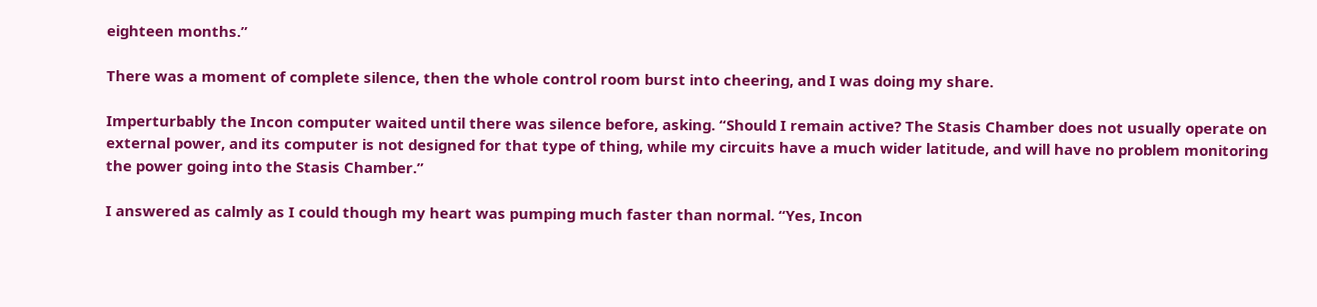eighteen months.”

There was a moment of complete silence, then the whole control room burst into cheering, and I was doing my share.

Imperturbably the Incon computer waited until there was silence before, asking. “Should I remain active? The Stasis Chamber does not usually operate on external power, and its computer is not designed for that type of thing, while my circuits have a much wider latitude, and will have no problem monitoring the power going into the Stasis Chamber.”

I answered as calmly as I could though my heart was pumping much faster than normal. “Yes, Incon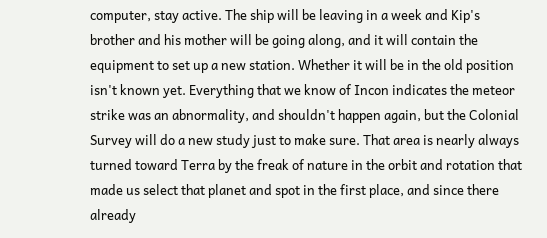computer, stay active. The ship will be leaving in a week and Kip's brother and his mother will be going along, and it will contain the equipment to set up a new station. Whether it will be in the old position isn't known yet. Everything that we know of Incon indicates the meteor strike was an abnormality, and shouldn't happen again, but the Colonial Survey will do a new study just to make sure. That area is nearly always turned toward Terra by the freak of nature in the orbit and rotation that made us select that planet and spot in the first place, and since there already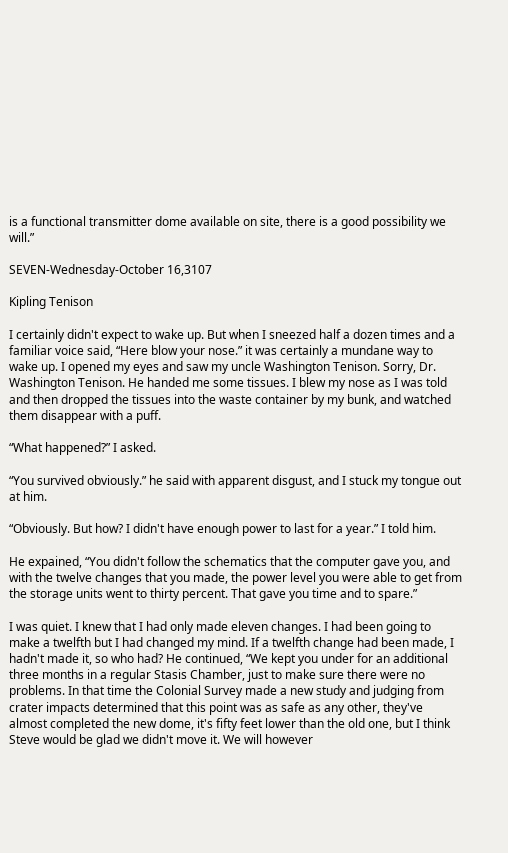is a functional transmitter dome available on site, there is a good possibility we will.”

SEVEN-Wednesday-October 16,3107

Kipling Tenison

I certainly didn't expect to wake up. But when I sneezed half a dozen times and a familiar voice said, “Here blow your nose.” it was certainly a mundane way to wake up. I opened my eyes and saw my uncle Washington Tenison. Sorry, Dr. Washington Tenison. He handed me some tissues. I blew my nose as I was told and then dropped the tissues into the waste container by my bunk, and watched them disappear with a puff.

“What happened?” I asked.

“You survived obviously.” he said with apparent disgust, and I stuck my tongue out at him.

“Obviously. But how? I didn't have enough power to last for a year.” I told him.

He expained, “You didn't follow the schematics that the computer gave you, and with the twelve changes that you made, the power level you were able to get from the storage units went to thirty percent. That gave you time and to spare.”

I was quiet. I knew that I had only made eleven changes. I had been going to make a twelfth but I had changed my mind. If a twelfth change had been made, I hadn't made it, so who had? He continued, “We kept you under for an additional three months in a regular Stasis Chamber, just to make sure there were no problems. In that time the Colonial Survey made a new study and judging from crater impacts determined that this point was as safe as any other, they've almost completed the new dome, it's fifty feet lower than the old one, but I think Steve would be glad we didn't move it. We will however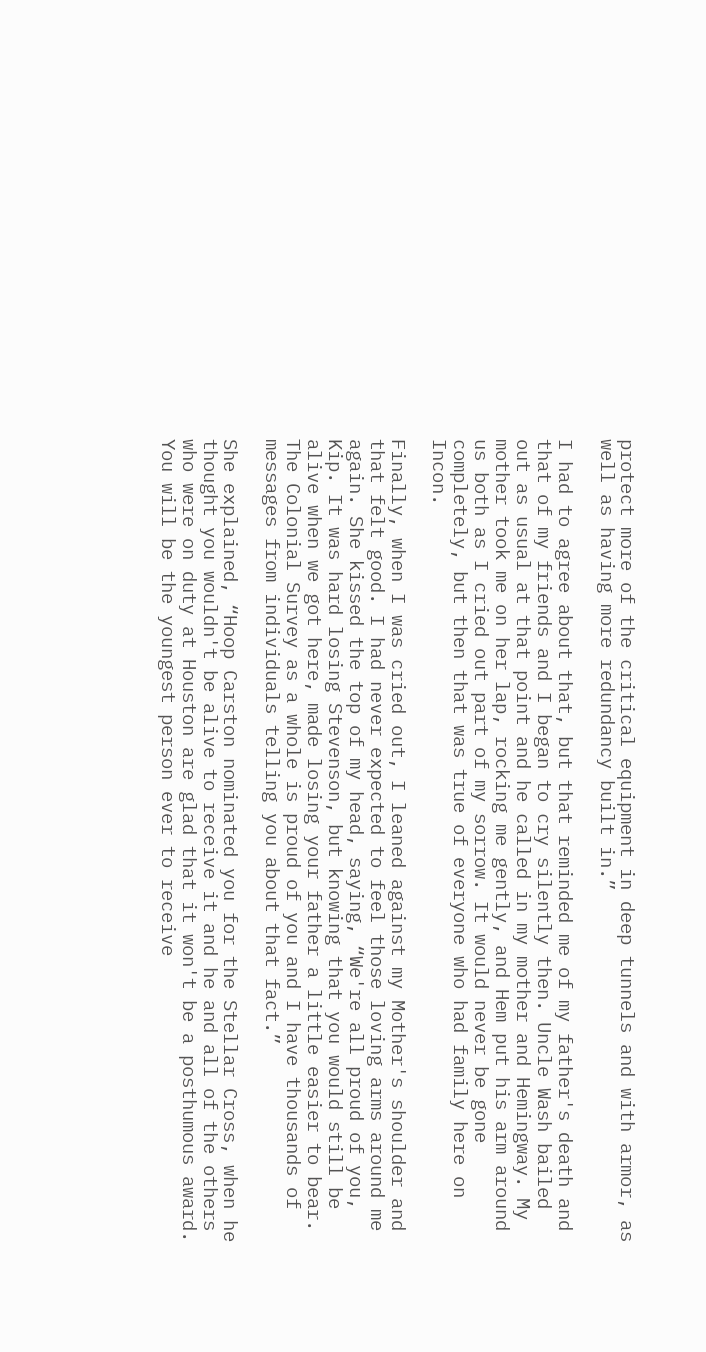protect more of the critical equipment in deep tunnels and with armor, as well as having more redundancy built in.”

I had to agree about that, but that reminded me of my father's death and that of my friends and I began to cry silently then. Uncle Wash bailed out as usual at that point and he called in my mother and Hemingway. My mother took me on her lap, rocking me gently, and Hem put his arm around us both as I cried out part of my sorrow. It would never be gone completely, but then that was true of everyone who had family here on Incon.

Finally, when I was cried out, I leaned against my Mother's shoulder and that felt good. I had never expected to feel those loving arms around me again. She kissed the top of my head, saying, “We're all proud of you, Kip. It was hard losing Stevenson, but knowing that you would still be alive when we got here, made losing your father a little easier to bear. The Colonial Survey as a whole is proud of you and I have thousands of messages from individuals telling you about that fact.”

She explained, “Hoop Carston nominated you for the Stellar Cross, when he thought you wouldn't be alive to receive it and he and all of the others who were on duty at Houston are glad that it won't be a posthumous award. You will be the youngest person ever to receive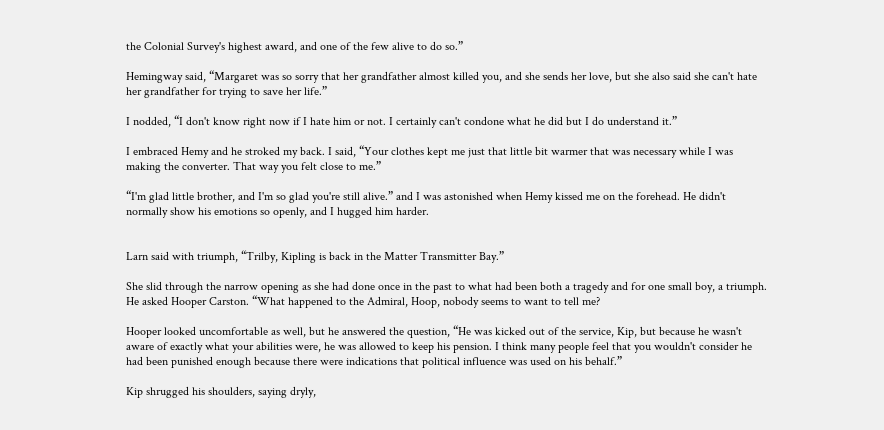the Colonial Survey's highest award, and one of the few alive to do so.”

Hemingway said, “Margaret was so sorry that her grandfather almost killed you, and she sends her love, but she also said she can't hate her grandfather for trying to save her life.”

I nodded, “I don't know right now if I hate him or not. I certainly can't condone what he did but I do understand it.”

I embraced Hemy and he stroked my back. I said, “Your clothes kept me just that little bit warmer that was necessary while I was making the converter. That way you felt close to me.”

“I'm glad little brother, and I'm so glad you're still alive.” and I was astonished when Hemy kissed me on the forehead. He didn't normally show his emotions so openly, and I hugged him harder.


Larn said with triumph, “Trilby, Kipling is back in the Matter Transmitter Bay.”

She slid through the narrow opening as she had done once in the past to what had been both a tragedy and for one small boy, a triumph. He asked Hooper Carston. “What happened to the Admiral, Hoop, nobody seems to want to tell me?

Hooper looked uncomfortable as well, but he answered the question, “He was kicked out of the service, Kip, but because he wasn't aware of exactly what your abilities were, he was allowed to keep his pension. I think many people feel that you wouldn't consider he had been punished enough because there were indications that political influence was used on his behalf.”

Kip shrugged his shoulders, saying dryly,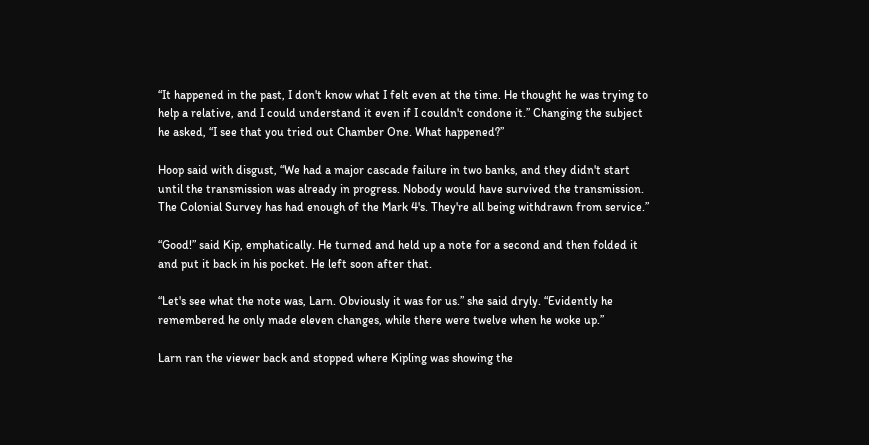“It happened in the past, I don't know what I felt even at the time. He thought he was trying to help a relative, and I could understand it even if I couldn't condone it.” Changing the subject he asked, “I see that you tried out Chamber One. What happened?”

Hoop said with disgust, “We had a major cascade failure in two banks, and they didn't start until the transmission was already in progress. Nobody would have survived the transmission. The Colonial Survey has had enough of the Mark 4's. They're all being withdrawn from service.”

“Good!” said Kip, emphatically. He turned and held up a note for a second and then folded it and put it back in his pocket. He left soon after that.

“Let's see what the note was, Larn. Obviously it was for us.” she said dryly. “Evidently he remembered he only made eleven changes, while there were twelve when he woke up.”

Larn ran the viewer back and stopped where Kipling was showing the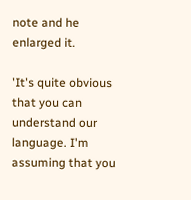note and he enlarged it.

'It's quite obvious that you can understand our language. I'm assuming that you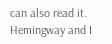can also read it. Hemingway and I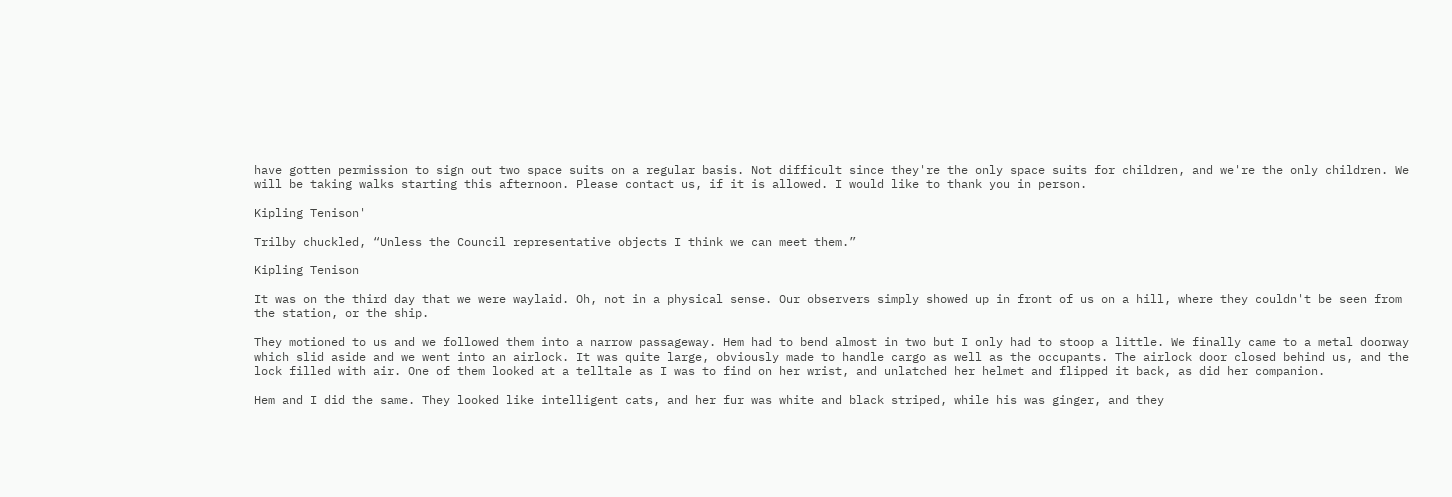have gotten permission to sign out two space suits on a regular basis. Not difficult since they're the only space suits for children, and we're the only children. We will be taking walks starting this afternoon. Please contact us, if it is allowed. I would like to thank you in person.

Kipling Tenison'

Trilby chuckled, “Unless the Council representative objects I think we can meet them.”

Kipling Tenison

It was on the third day that we were waylaid. Oh, not in a physical sense. Our observers simply showed up in front of us on a hill, where they couldn't be seen from the station, or the ship.

They motioned to us and we followed them into a narrow passageway. Hem had to bend almost in two but I only had to stoop a little. We finally came to a metal doorway which slid aside and we went into an airlock. It was quite large, obviously made to handle cargo as well as the occupants. The airlock door closed behind us, and the lock filled with air. One of them looked at a telltale as I was to find on her wrist, and unlatched her helmet and flipped it back, as did her companion.

Hem and I did the same. They looked like intelligent cats, and her fur was white and black striped, while his was ginger, and they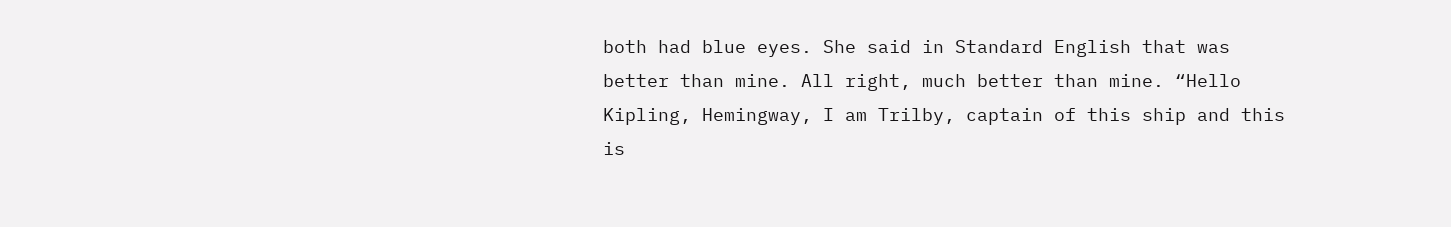both had blue eyes. She said in Standard English that was better than mine. All right, much better than mine. “Hello Kipling, Hemingway, I am Trilby, captain of this ship and this is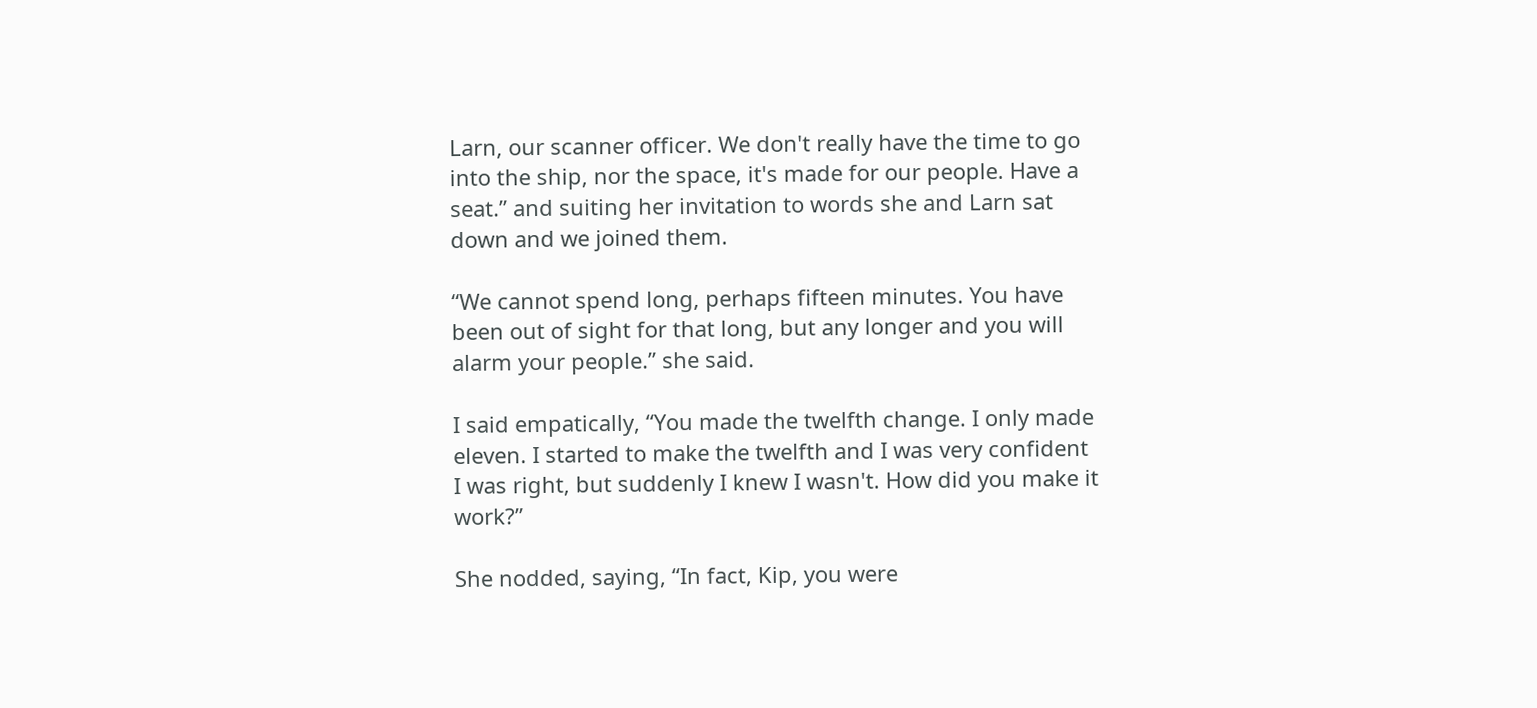Larn, our scanner officer. We don't really have the time to go into the ship, nor the space, it's made for our people. Have a seat.” and suiting her invitation to words she and Larn sat down and we joined them.

“We cannot spend long, perhaps fifteen minutes. You have been out of sight for that long, but any longer and you will alarm your people.” she said.

I said empatically, “You made the twelfth change. I only made eleven. I started to make the twelfth and I was very confident I was right, but suddenly I knew I wasn't. How did you make it work?”

She nodded, saying, “In fact, Kip, you were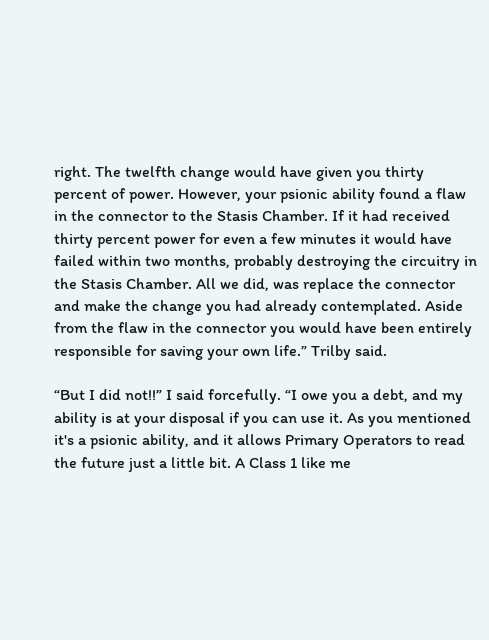right. The twelfth change would have given you thirty percent of power. However, your psionic ability found a flaw in the connector to the Stasis Chamber. If it had received thirty percent power for even a few minutes it would have failed within two months, probably destroying the circuitry in the Stasis Chamber. All we did, was replace the connector and make the change you had already contemplated. Aside from the flaw in the connector you would have been entirely responsible for saving your own life.” Trilby said.

“But I did not!!” I said forcefully. “I owe you a debt, and my ability is at your disposal if you can use it. As you mentioned it's a psionic ability, and it allows Primary Operators to read the future just a little bit. A Class 1 like me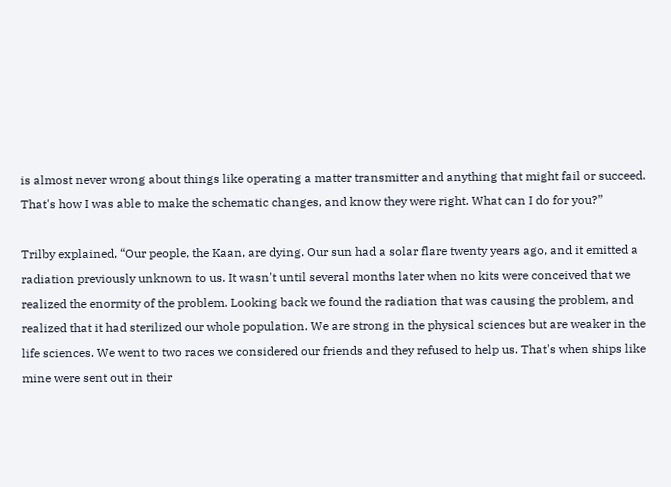is almost never wrong about things like operating a matter transmitter and anything that might fail or succeed. That's how I was able to make the schematic changes, and know they were right. What can I do for you?”

Trilby explained, “Our people, the Kaan, are dying. Our sun had a solar flare twenty years ago, and it emitted a radiation previously unknown to us. It wasn't until several months later when no kits were conceived that we realized the enormity of the problem. Looking back we found the radiation that was causing the problem, and realized that it had sterilized our whole population. We are strong in the physical sciences but are weaker in the life sciences. We went to two races we considered our friends and they refused to help us. That's when ships like mine were sent out in their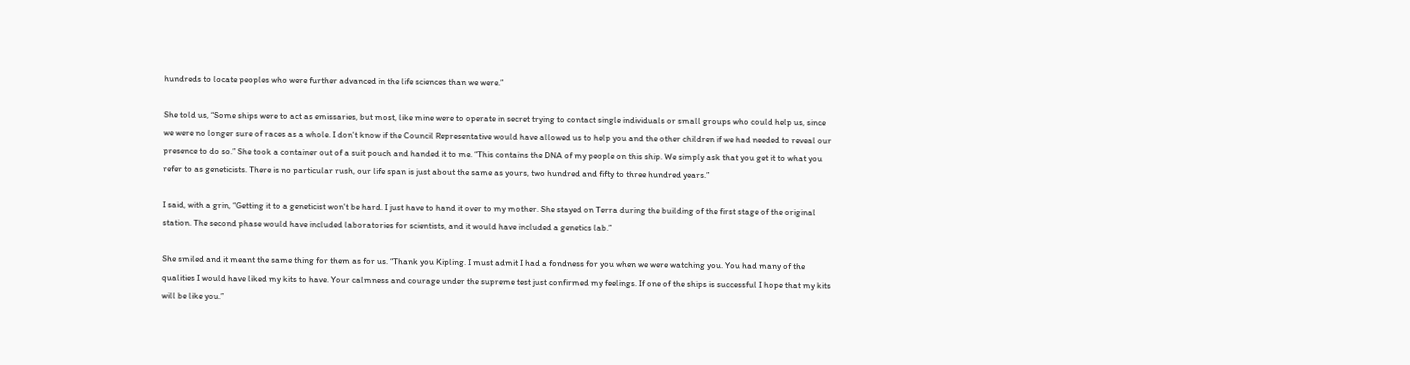hundreds to locate peoples who were further advanced in the life sciences than we were.”

She told us, “Some ships were to act as emissaries, but most, like mine were to operate in secret trying to contact single individuals or small groups who could help us, since we were no longer sure of races as a whole. I don't know if the Council Representative would have allowed us to help you and the other children if we had needed to reveal our presence to do so.” She took a container out of a suit pouch and handed it to me. “This contains the DNA of my people on this ship. We simply ask that you get it to what you refer to as geneticists. There is no particular rush, our life span is just about the same as yours, two hundred and fifty to three hundred years.”

I said, with a grin, “Getting it to a geneticist won't be hard. I just have to hand it over to my mother. She stayed on Terra during the building of the first stage of the original station. The second phase would have included laboratories for scientists, and it would have included a genetics lab.”

She smiled and it meant the same thing for them as for us. “Thank you Kipling. I must admit I had a fondness for you when we were watching you. You had many of the qualities I would have liked my kits to have. Your calmness and courage under the supreme test just confirmed my feelings. If one of the ships is successful I hope that my kits will be like you.”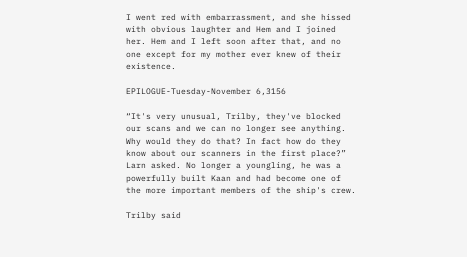I went red with embarrassment, and she hissed with obvious laughter and Hem and I joined her. Hem and I left soon after that, and no one except for my mother ever knew of their existence.

EPILOGUE-Tuesday-November 6,3156

“It's very unusual, Trilby, they've blocked our scans and we can no longer see anything. Why would they do that? In fact how do they know about our scanners in the first place?” Larn asked. No longer a youngling, he was a powerfully built Kaan and had become one of the more important members of the ship's crew.

Trilby said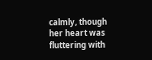calmly, though her heart was fluttering with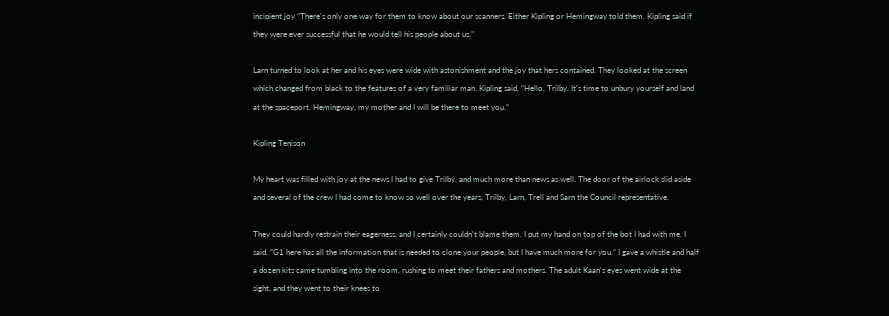incipient joy “There's only one way for them to know about our scanners. Either Kipling or Hemingway told them. Kipling said if they were ever successful that he would tell his people about us.”

Larn turned to look at her and his eyes were wide with astonishment and the joy that hers contained. They looked at the screen which changed from black to the features of a very familiar man. Kipling said, “Hello, Trilby. It's time to unbury yourself and land at the spaceport. Hemingway, my mother and I will be there to meet you.”

Kipling Tenison

My heart was filled with joy at the news I had to give Trilby, and much more than news as well. The door of the airlock slid aside and several of the crew I had come to know so well over the years, Trilby, Larn, Trell and Sarn the Council representative.

They could hardly restrain their eagerness, and I certainly couldn't blame them. I put my hand on top of the bot I had with me. I said, “G1 here has all the information that is needed to clone your people, but I have much more for you.” I gave a whistle and half a dozen kits came tumbling into the room, rushing to meet their fathers and mothers. The adult Kaan's eyes went wide at the sight, and they went to their knees to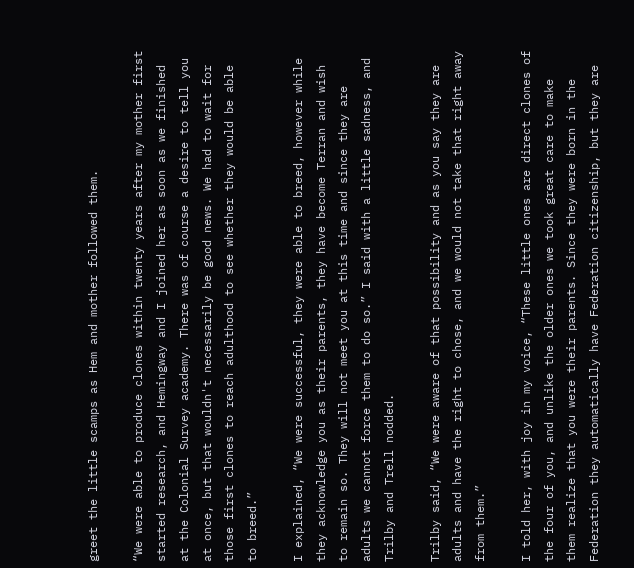greet the little scamps as Hem and mother followed them.

“We were able to produce clones within twenty years after my mother first started research, and Hemingway and I joined her as soon as we finished at the Colonial Survey academy. There was of course a desire to tell you at once, but that wouldn't necessarily be good news. We had to wait for those first clones to reach adulthood to see whether they would be able to breed.”

I explained, “We were successful, they were able to breed, however while they acknowledge you as their parents, they have become Terran and wish to remain so. They will not meet you at this time and since they are adults we cannot force them to do so.” I said with a little sadness, and Trilby and Trell nodded.

Trilby said, “We were aware of that possibility and as you say they are adults and have the right to chose, and we would not take that right away from them.”

I told her, with joy in my voice, “These little ones are direct clones of the four of you, and unlike the older ones we took great care to make them realize that you were their parents. Since they were born in the Federation they automatically have Federation citizenship, but they are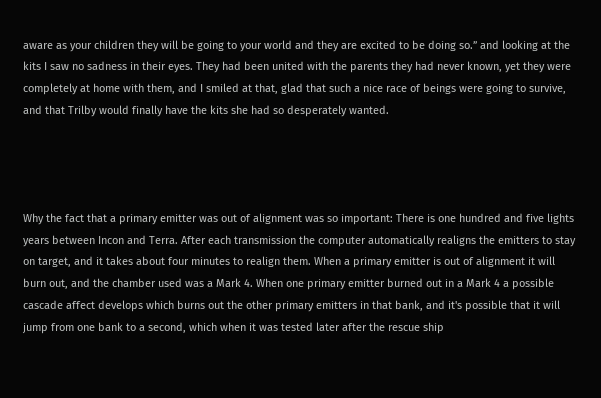aware as your children they will be going to your world and they are excited to be doing so.” and looking at the kits I saw no sadness in their eyes. They had been united with the parents they had never known, yet they were completely at home with them, and I smiled at that, glad that such a nice race of beings were going to survive, and that Trilby would finally have the kits she had so desperately wanted.




Why the fact that a primary emitter was out of alignment was so important: There is one hundred and five lights years between Incon and Terra. After each transmission the computer automatically realigns the emitters to stay on target, and it takes about four minutes to realign them. When a primary emitter is out of alignment it will burn out, and the chamber used was a Mark 4. When one primary emitter burned out in a Mark 4 a possible cascade affect develops which burns out the other primary emitters in that bank, and it's possible that it will jump from one bank to a second, which when it was tested later after the rescue ship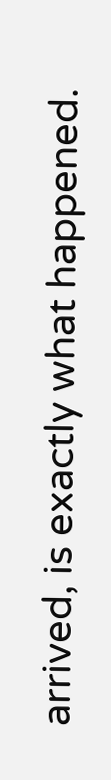arrived, is exactly what happened.